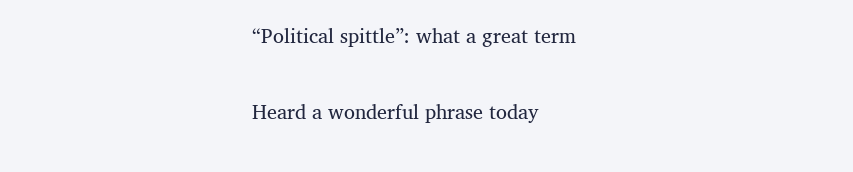“Political spittle”: what a great term

Heard a wonderful phrase today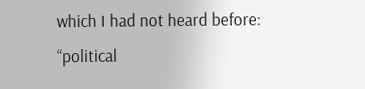which I had not heard before: “political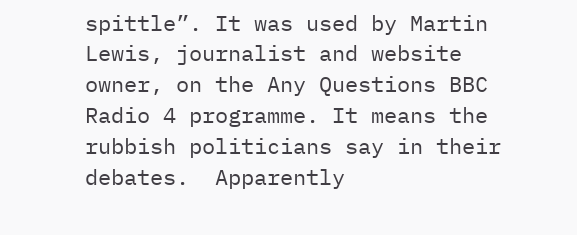spittle”. It was used by Martin Lewis, journalist and website owner, on the Any Questions BBC Radio 4 programme. It means the rubbish politicians say in their debates.  Apparently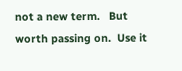not a new term.   But worth passing on.  Use it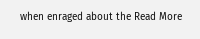when enraged about the Read More